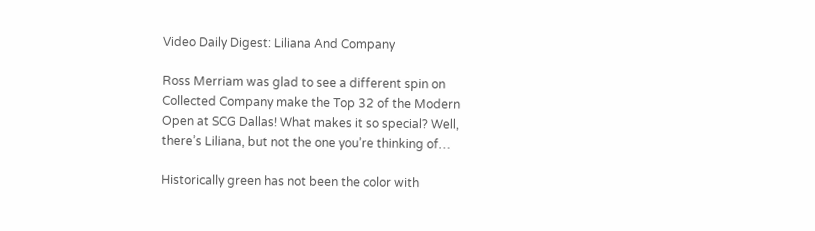Video Daily Digest: Liliana And Company

Ross Merriam was glad to see a different spin on Collected Company make the Top 32 of the Modern Open at SCG Dallas! What makes it so special? Well, there’s Liliana, but not the one you’re thinking of…

Historically green has not been the color with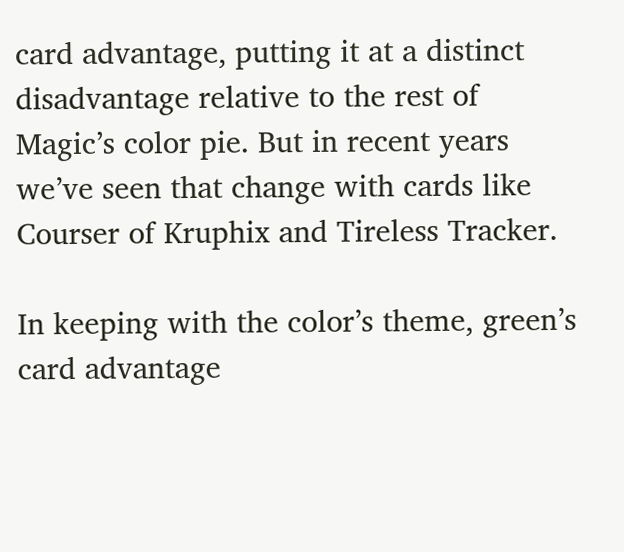card advantage, putting it at a distinct disadvantage relative to the rest of Magic’s color pie. But in recent years we’ve seen that change with cards like Courser of Kruphix and Tireless Tracker.

In keeping with the color’s theme, green’s card advantage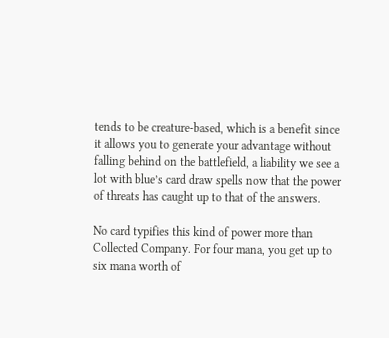tends to be creature-based, which is a benefit since it allows you to generate your advantage without falling behind on the battlefield, a liability we see a lot with blue’s card draw spells now that the power of threats has caught up to that of the answers.

No card typifies this kind of power more than Collected Company. For four mana, you get up to six mana worth of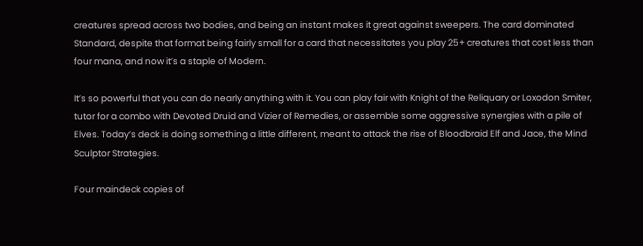creatures spread across two bodies, and being an instant makes it great against sweepers. The card dominated Standard, despite that format being fairly small for a card that necessitates you play 25+ creatures that cost less than four mana, and now it’s a staple of Modern.

It’s so powerful that you can do nearly anything with it. You can play fair with Knight of the Reliquary or Loxodon Smiter, tutor for a combo with Devoted Druid and Vizier of Remedies, or assemble some aggressive synergies with a pile of Elves. Today’s deck is doing something a little different, meant to attack the rise of Bloodbraid Elf and Jace, the Mind Sculptor Strategies.

Four maindeck copies of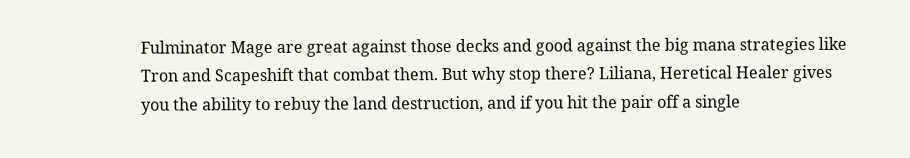Fulminator Mage are great against those decks and good against the big mana strategies like Tron and Scapeshift that combat them. But why stop there? Liliana, Heretical Healer gives you the ability to rebuy the land destruction, and if you hit the pair off a single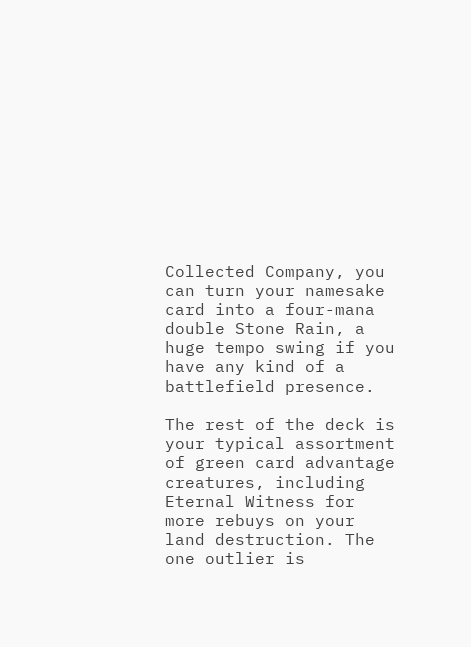Collected Company, you can turn your namesake card into a four-mana double Stone Rain, a huge tempo swing if you have any kind of a battlefield presence.

The rest of the deck is your typical assortment of green card advantage creatures, including Eternal Witness for more rebuys on your land destruction. The one outlier is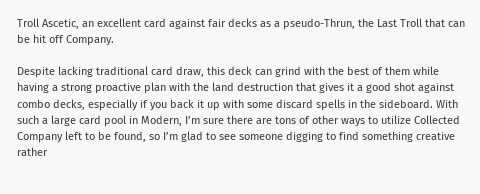Troll Ascetic, an excellent card against fair decks as a pseudo-Thrun, the Last Troll that can be hit off Company.

Despite lacking traditional card draw, this deck can grind with the best of them while having a strong proactive plan with the land destruction that gives it a good shot against combo decks, especially if you back it up with some discard spells in the sideboard. With such a large card pool in Modern, I’m sure there are tons of other ways to utilize Collected Company left to be found, so I’m glad to see someone digging to find something creative rather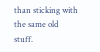than sticking with the same old stuff.